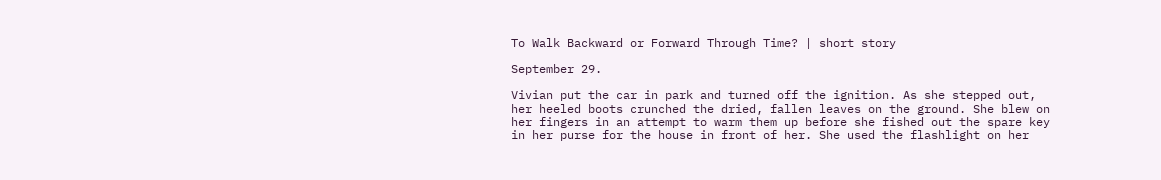To Walk Backward or Forward Through Time? | short story

September 29.

Vivian put the car in park and turned off the ignition. As she stepped out, her heeled boots crunched the dried, fallen leaves on the ground. She blew on her fingers in an attempt to warm them up before she fished out the spare key in her purse for the house in front of her. She used the flashlight on her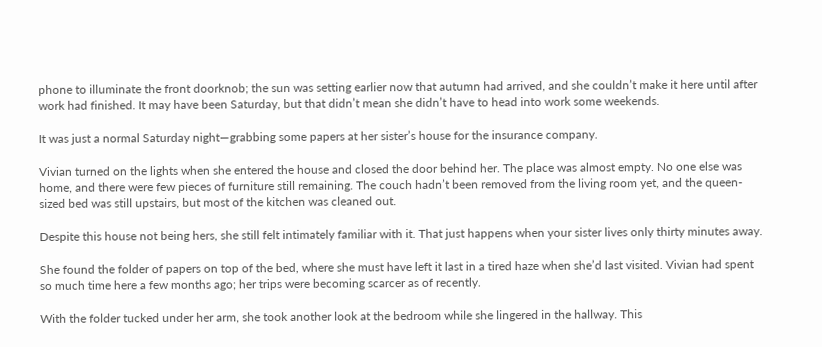phone to illuminate the front doorknob; the sun was setting earlier now that autumn had arrived, and she couldn’t make it here until after work had finished. It may have been Saturday, but that didn’t mean she didn’t have to head into work some weekends.

It was just a normal Saturday night—grabbing some papers at her sister’s house for the insurance company.

Vivian turned on the lights when she entered the house and closed the door behind her. The place was almost empty. No one else was home, and there were few pieces of furniture still remaining. The couch hadn’t been removed from the living room yet, and the queen-sized bed was still upstairs, but most of the kitchen was cleaned out.

Despite this house not being hers, she still felt intimately familiar with it. That just happens when your sister lives only thirty minutes away.

She found the folder of papers on top of the bed, where she must have left it last in a tired haze when she’d last visited. Vivian had spent so much time here a few months ago; her trips were becoming scarcer as of recently.

With the folder tucked under her arm, she took another look at the bedroom while she lingered in the hallway. This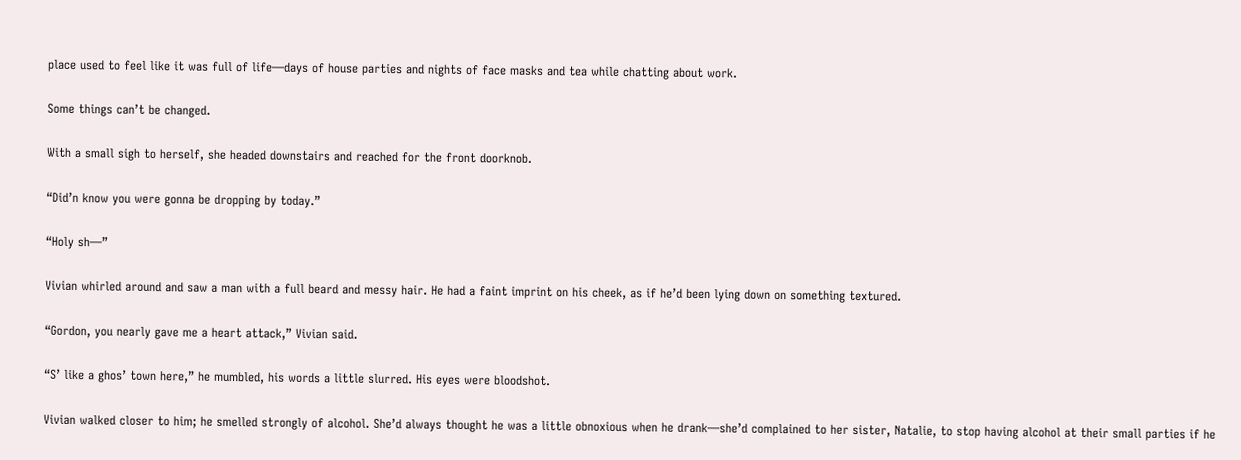place used to feel like it was full of life—days of house parties and nights of face masks and tea while chatting about work.

Some things can’t be changed.

With a small sigh to herself, she headed downstairs and reached for the front doorknob.

“Did’n know you were gonna be dropping by today.”

“Holy sh—”

Vivian whirled around and saw a man with a full beard and messy hair. He had a faint imprint on his cheek, as if he’d been lying down on something textured.

“Gordon, you nearly gave me a heart attack,” Vivian said.

“S’ like a ghos’ town here,” he mumbled, his words a little slurred. His eyes were bloodshot.

Vivian walked closer to him; he smelled strongly of alcohol. She’d always thought he was a little obnoxious when he drank—she’d complained to her sister, Natalie, to stop having alcohol at their small parties if he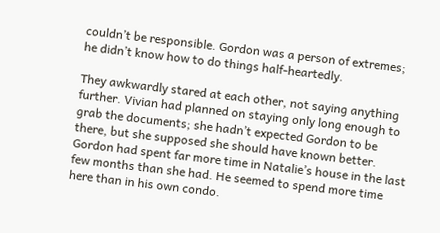couldn’t be responsible. Gordon was a person of extremes; he didn’t know how to do things half-heartedly.

They awkwardly stared at each other, not saying anything further. Vivian had planned on staying only long enough to grab the documents; she hadn’t expected Gordon to be there, but she supposed she should have known better. Gordon had spent far more time in Natalie’s house in the last few months than she had. He seemed to spend more time here than in his own condo.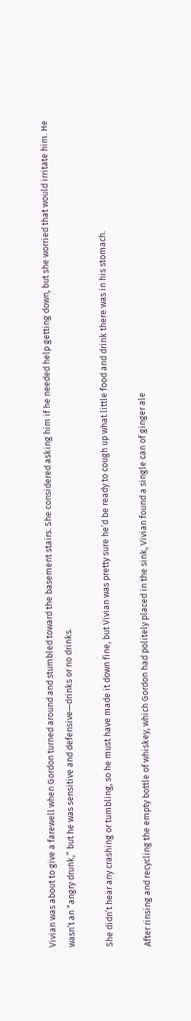Vivian was about to give a farewell when Gordon turned around and stumbled toward the basement stairs. She considered asking him if he needed help getting down, but she worried that would irritate him. He wasn’t an “angry drunk,” but he was sensitive and defensive—drinks or no drinks.

She didn’t hear any crashing or tumbling, so he must have made it down fine, but Vivian was pretty sure he’d be ready to cough up what little food and drink there was in his stomach.

After rinsing and recycling the empty bottle of whiskey, which Gordon had politely placed in the sink, Vivian found a single can of ginger ale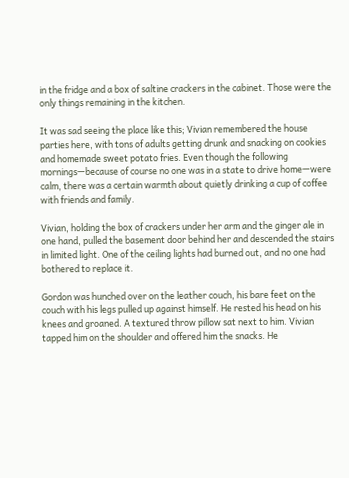in the fridge and a box of saltine crackers in the cabinet. Those were the only things remaining in the kitchen.

It was sad seeing the place like this; Vivian remembered the house parties here, with tons of adults getting drunk and snacking on cookies and homemade sweet potato fries. Even though the following mornings—because of course no one was in a state to drive home—were calm, there was a certain warmth about quietly drinking a cup of coffee with friends and family.

Vivian, holding the box of crackers under her arm and the ginger ale in one hand, pulled the basement door behind her and descended the stairs in limited light. One of the ceiling lights had burned out, and no one had bothered to replace it.

Gordon was hunched over on the leather couch, his bare feet on the couch with his legs pulled up against himself. He rested his head on his knees and groaned. A textured throw pillow sat next to him. Vivian tapped him on the shoulder and offered him the snacks. He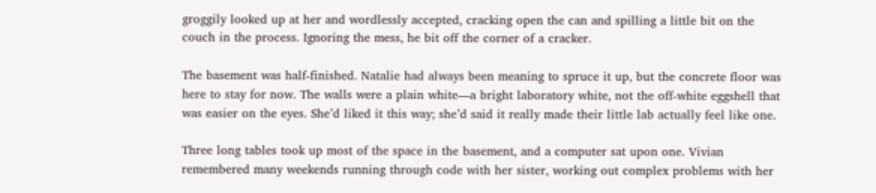groggily looked up at her and wordlessly accepted, cracking open the can and spilling a little bit on the couch in the process. Ignoring the mess, he bit off the corner of a cracker.

The basement was half-finished. Natalie had always been meaning to spruce it up, but the concrete floor was here to stay for now. The walls were a plain white—a bright laboratory white, not the off-white eggshell that was easier on the eyes. She’d liked it this way; she’d said it really made their little lab actually feel like one.

Three long tables took up most of the space in the basement, and a computer sat upon one. Vivian remembered many weekends running through code with her sister, working out complex problems with her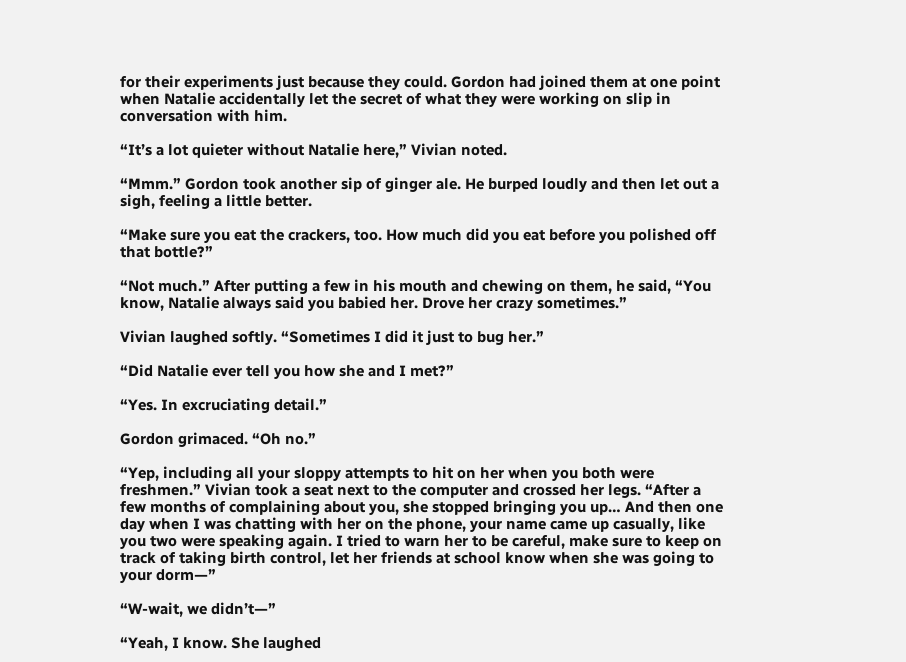for their experiments just because they could. Gordon had joined them at one point when Natalie accidentally let the secret of what they were working on slip in conversation with him.

“It’s a lot quieter without Natalie here,” Vivian noted.

“Mmm.” Gordon took another sip of ginger ale. He burped loudly and then let out a sigh, feeling a little better.

“Make sure you eat the crackers, too. How much did you eat before you polished off that bottle?”

“Not much.” After putting a few in his mouth and chewing on them, he said, “You know, Natalie always said you babied her. Drove her crazy sometimes.”

Vivian laughed softly. “Sometimes I did it just to bug her.”

“Did Natalie ever tell you how she and I met?”

“Yes. In excruciating detail.”

Gordon grimaced. “Oh no.”

“Yep, including all your sloppy attempts to hit on her when you both were freshmen.” Vivian took a seat next to the computer and crossed her legs. “After a few months of complaining about you, she stopped bringing you up… And then one day when I was chatting with her on the phone, your name came up casually, like you two were speaking again. I tried to warn her to be careful, make sure to keep on track of taking birth control, let her friends at school know when she was going to your dorm—”

“W-wait, we didn’t—”

“Yeah, I know. She laughed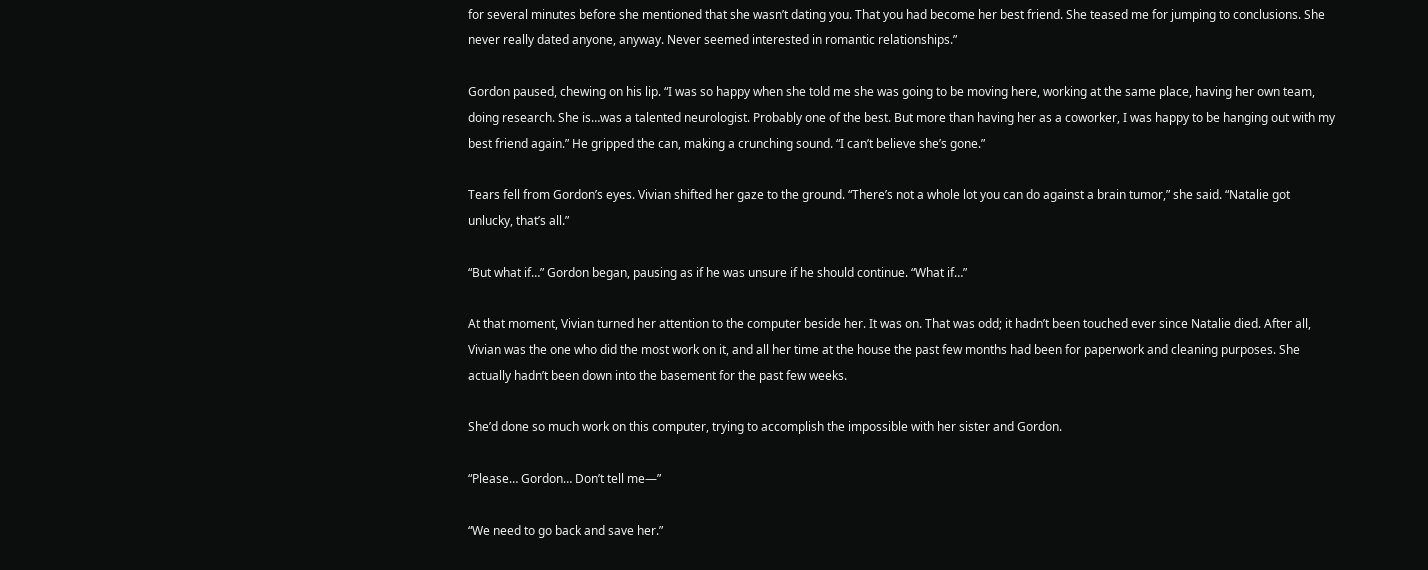for several minutes before she mentioned that she wasn’t dating you. That you had become her best friend. She teased me for jumping to conclusions. She never really dated anyone, anyway. Never seemed interested in romantic relationships.”

Gordon paused, chewing on his lip. “I was so happy when she told me she was going to be moving here, working at the same place, having her own team, doing research. She is…was a talented neurologist. Probably one of the best. But more than having her as a coworker, I was happy to be hanging out with my best friend again.” He gripped the can, making a crunching sound. “I can’t believe she’s gone.”

Tears fell from Gordon’s eyes. Vivian shifted her gaze to the ground. “There’s not a whole lot you can do against a brain tumor,” she said. “Natalie got unlucky, that’s all.”

“But what if…” Gordon began, pausing as if he was unsure if he should continue. “What if…”

At that moment, Vivian turned her attention to the computer beside her. It was on. That was odd; it hadn’t been touched ever since Natalie died. After all, Vivian was the one who did the most work on it, and all her time at the house the past few months had been for paperwork and cleaning purposes. She actually hadn’t been down into the basement for the past few weeks.

She’d done so much work on this computer, trying to accomplish the impossible with her sister and Gordon.

“Please… Gordon… Don’t tell me—”

“We need to go back and save her.”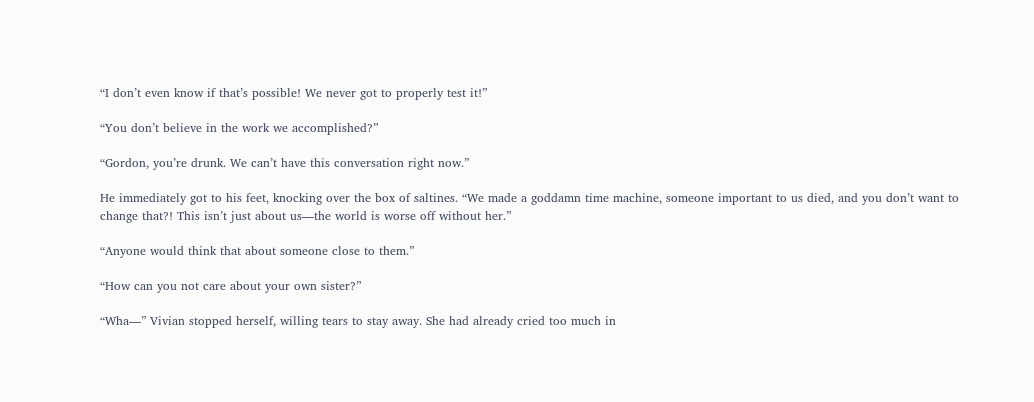“I don’t even know if that’s possible! We never got to properly test it!”

“You don’t believe in the work we accomplished?”

“Gordon, you’re drunk. We can’t have this conversation right now.”

He immediately got to his feet, knocking over the box of saltines. “We made a goddamn time machine, someone important to us died, and you don’t want to change that?! This isn’t just about us—the world is worse off without her.”

“Anyone would think that about someone close to them.”

“How can you not care about your own sister?”

“Wha—” Vivian stopped herself, willing tears to stay away. She had already cried too much in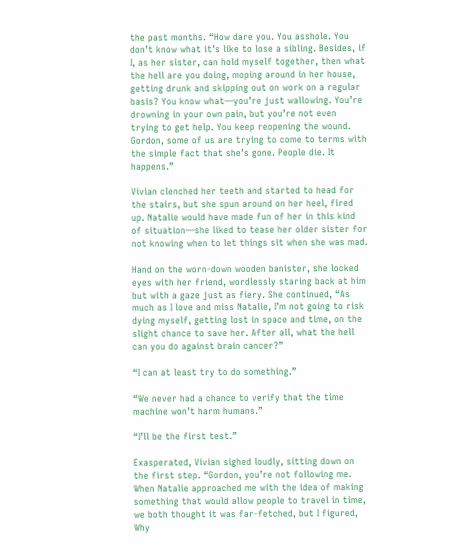the past months. “How dare you. You asshole. You don’t know what it’s like to lose a sibling. Besides, if I, as her sister, can hold myself together, then what the hell are you doing, moping around in her house, getting drunk and skipping out on work on a regular basis? You know what—you’re just wallowing. You’re drowning in your own pain, but you’re not even trying to get help. You keep reopening the wound. Gordon, some of us are trying to come to terms with the simple fact that she’s gone. People die. It happens.”

Vivian clenched her teeth and started to head for the stairs, but she spun around on her heel, fired up. Natalie would have made fun of her in this kind of situation—she liked to tease her older sister for not knowing when to let things sit when she was mad.

Hand on the worn-down wooden banister, she locked eyes with her friend, wordlessly staring back at him but with a gaze just as fiery. She continued, “As much as I love and miss Natalie, I’m not going to risk dying myself, getting lost in space and time, on the slight chance to save her. After all, what the hell can you do against brain cancer?”

“I can at least try to do something.”

“We never had a chance to verify that the time machine won’t harm humans.”

“I’ll be the first test.”

Exasperated, Vivian sighed loudly, sitting down on the first step. “Gordon, you’re not following me. When Natalie approached me with the idea of making something that would allow people to travel in time, we both thought it was far-fetched, but I figured, Why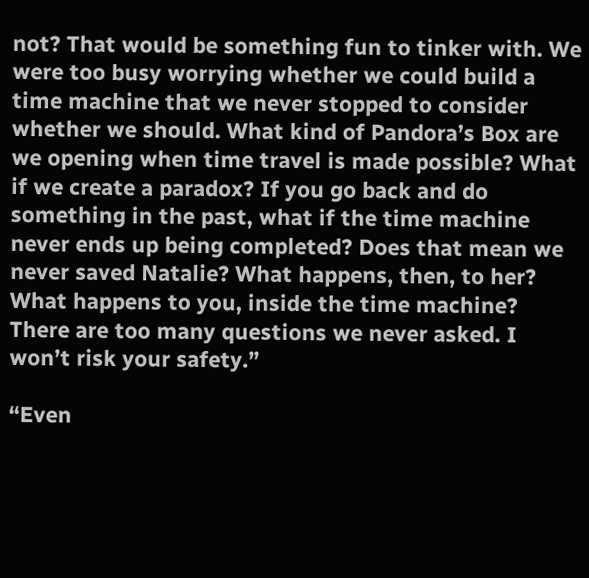not? That would be something fun to tinker with. We were too busy worrying whether we could build a time machine that we never stopped to consider whether we should. What kind of Pandora’s Box are we opening when time travel is made possible? What if we create a paradox? If you go back and do something in the past, what if the time machine never ends up being completed? Does that mean we never saved Natalie? What happens, then, to her? What happens to you, inside the time machine? There are too many questions we never asked. I won’t risk your safety.”

“Even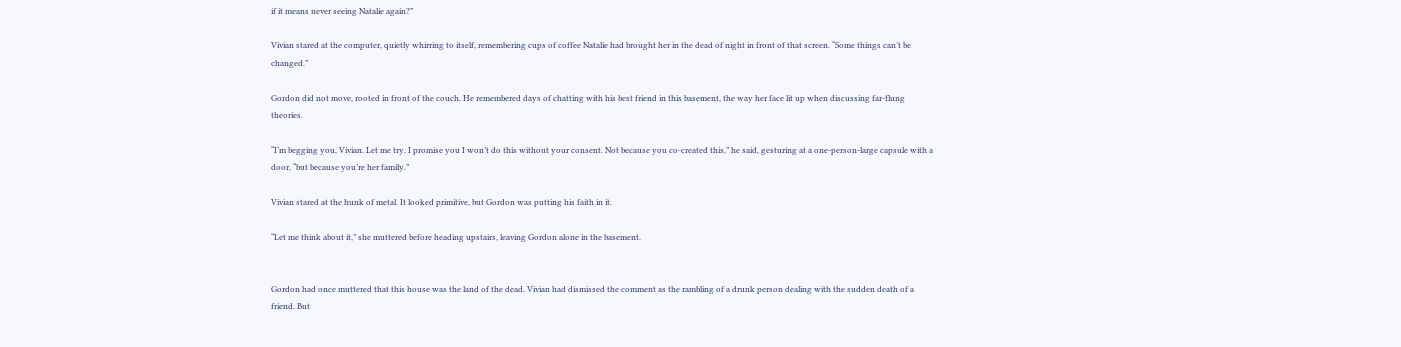if it means never seeing Natalie again?”

Vivian stared at the computer, quietly whirring to itself, remembering cups of coffee Natalie had brought her in the dead of night in front of that screen. “Some things can’t be changed.”

Gordon did not move, rooted in front of the couch. He remembered days of chatting with his best friend in this basement, the way her face lit up when discussing far-flung theories.

“I’m begging you, Vivian. Let me try. I promise you I won’t do this without your consent. Not because you co-created this,” he said, gesturing at a one-person-large capsule with a door, “but because you’re her family.”

Vivian stared at the hunk of metal. It looked primitive, but Gordon was putting his faith in it.

“Let me think about it,” she muttered before heading upstairs, leaving Gordon alone in the basement.


Gordon had once muttered that this house was the land of the dead. Vivian had dismissed the comment as the rambling of a drunk person dealing with the sudden death of a friend. But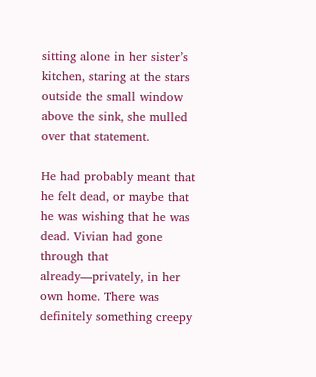sitting alone in her sister’s kitchen, staring at the stars outside the small window above the sink, she mulled over that statement.

He had probably meant that he felt dead, or maybe that he was wishing that he was dead. Vivian had gone through that already—privately, in her own home. There was definitely something creepy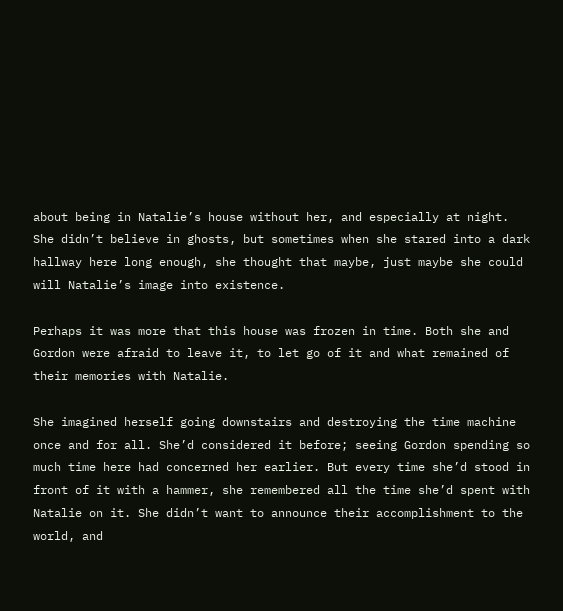about being in Natalie’s house without her, and especially at night. She didn’t believe in ghosts, but sometimes when she stared into a dark hallway here long enough, she thought that maybe, just maybe she could will Natalie’s image into existence.

Perhaps it was more that this house was frozen in time. Both she and Gordon were afraid to leave it, to let go of it and what remained of their memories with Natalie.

She imagined herself going downstairs and destroying the time machine once and for all. She’d considered it before; seeing Gordon spending so much time here had concerned her earlier. But every time she’d stood in front of it with a hammer, she remembered all the time she’d spent with Natalie on it. She didn’t want to announce their accomplishment to the world, and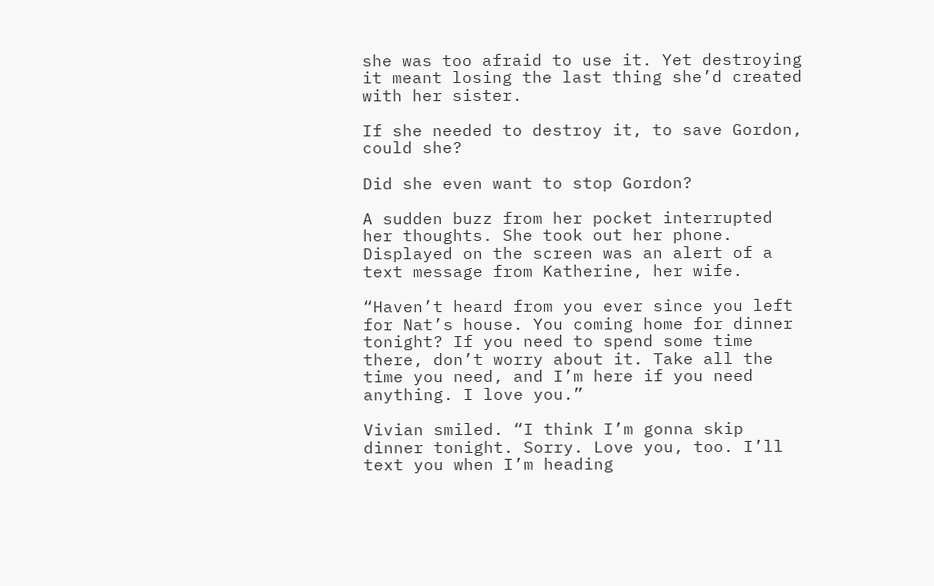she was too afraid to use it. Yet destroying it meant losing the last thing she’d created with her sister.

If she needed to destroy it, to save Gordon, could she?

Did she even want to stop Gordon?

A sudden buzz from her pocket interrupted her thoughts. She took out her phone. Displayed on the screen was an alert of a text message from Katherine, her wife.

“Haven’t heard from you ever since you left for Nat’s house. You coming home for dinner tonight? If you need to spend some time there, don’t worry about it. Take all the time you need, and I’m here if you need anything. I love you.”

Vivian smiled. “I think I’m gonna skip dinner tonight. Sorry. Love you, too. I’ll text you when I’m heading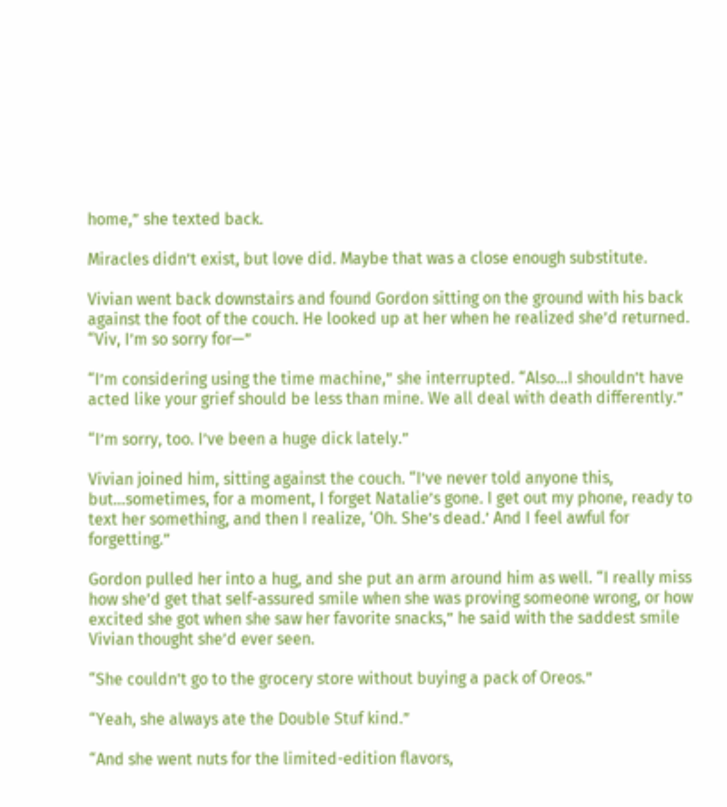home,” she texted back.

Miracles didn’t exist, but love did. Maybe that was a close enough substitute.

Vivian went back downstairs and found Gordon sitting on the ground with his back against the foot of the couch. He looked up at her when he realized she’d returned. “Viv, I’m so sorry for—”

“I’m considering using the time machine,” she interrupted. “Also…I shouldn’t have acted like your grief should be less than mine. We all deal with death differently.”

“I’m sorry, too. I’ve been a huge dick lately.”

Vivian joined him, sitting against the couch. “I’ve never told anyone this, but…sometimes, for a moment, I forget Natalie’s gone. I get out my phone, ready to text her something, and then I realize, ‘Oh. She’s dead.’ And I feel awful for forgetting.”

Gordon pulled her into a hug, and she put an arm around him as well. “I really miss how she’d get that self-assured smile when she was proving someone wrong, or how excited she got when she saw her favorite snacks,” he said with the saddest smile Vivian thought she’d ever seen.

“She couldn’t go to the grocery store without buying a pack of Oreos.”

“Yeah, she always ate the Double Stuf kind.”

“And she went nuts for the limited-edition flavors,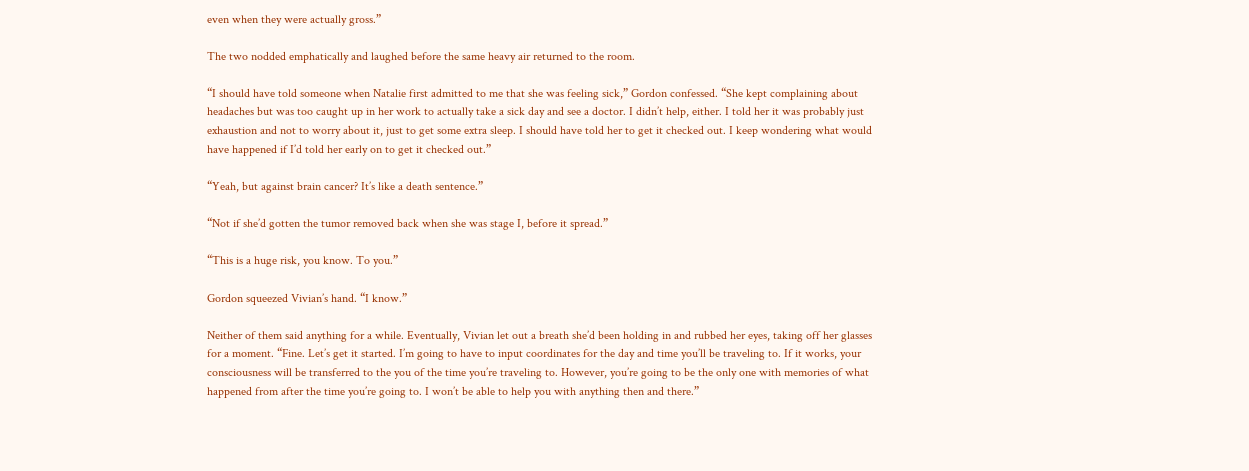even when they were actually gross.”

The two nodded emphatically and laughed before the same heavy air returned to the room.

“I should have told someone when Natalie first admitted to me that she was feeling sick,” Gordon confessed. “She kept complaining about headaches but was too caught up in her work to actually take a sick day and see a doctor. I didn’t help, either. I told her it was probably just exhaustion and not to worry about it, just to get some extra sleep. I should have told her to get it checked out. I keep wondering what would have happened if I’d told her early on to get it checked out.”

“Yeah, but against brain cancer? It’s like a death sentence.”

“Not if she’d gotten the tumor removed back when she was stage I, before it spread.”

“This is a huge risk, you know. To you.”

Gordon squeezed Vivian’s hand. “I know.”

Neither of them said anything for a while. Eventually, Vivian let out a breath she’d been holding in and rubbed her eyes, taking off her glasses for a moment. “Fine. Let’s get it started. I’m going to have to input coordinates for the day and time you’ll be traveling to. If it works, your consciousness will be transferred to the you of the time you’re traveling to. However, you’re going to be the only one with memories of what happened from after the time you’re going to. I won’t be able to help you with anything then and there.”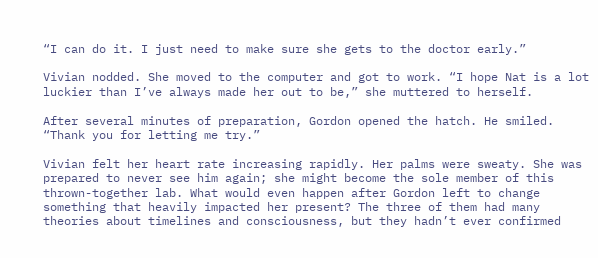“I can do it. I just need to make sure she gets to the doctor early.”

Vivian nodded. She moved to the computer and got to work. “I hope Nat is a lot luckier than I’ve always made her out to be,” she muttered to herself.

After several minutes of preparation, Gordon opened the hatch. He smiled. “Thank you for letting me try.”

Vivian felt her heart rate increasing rapidly. Her palms were sweaty. She was prepared to never see him again; she might become the sole member of this thrown-together lab. What would even happen after Gordon left to change something that heavily impacted her present? The three of them had many theories about timelines and consciousness, but they hadn’t ever confirmed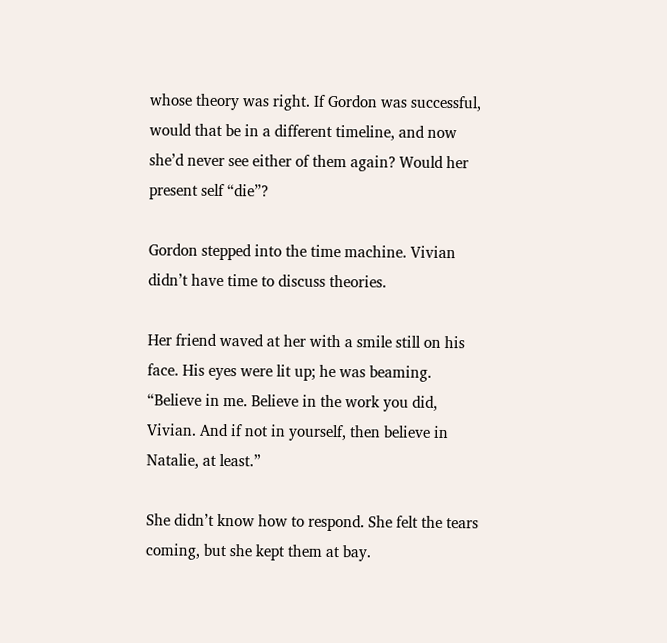whose theory was right. If Gordon was successful, would that be in a different timeline, and now she’d never see either of them again? Would her present self “die”?

Gordon stepped into the time machine. Vivian didn’t have time to discuss theories.

Her friend waved at her with a smile still on his face. His eyes were lit up; he was beaming. “Believe in me. Believe in the work you did, Vivian. And if not in yourself, then believe in Natalie, at least.”

She didn’t know how to respond. She felt the tears coming, but she kept them at bay.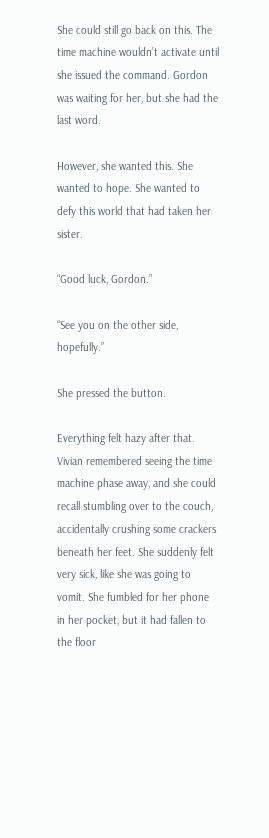She could still go back on this. The time machine wouldn’t activate until she issued the command. Gordon was waiting for her, but she had the last word.

However, she wanted this. She wanted to hope. She wanted to defy this world that had taken her sister.

“Good luck, Gordon.”

“See you on the other side, hopefully.”

She pressed the button.

Everything felt hazy after that. Vivian remembered seeing the time machine phase away, and she could recall stumbling over to the couch, accidentally crushing some crackers beneath her feet. She suddenly felt very sick, like she was going to vomit. She fumbled for her phone in her pocket, but it had fallen to the floor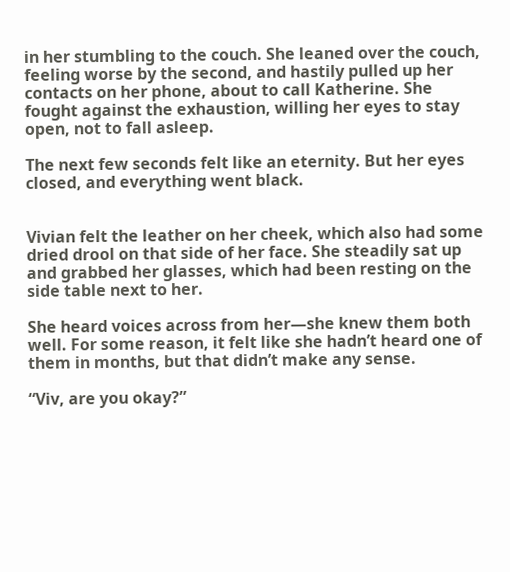in her stumbling to the couch. She leaned over the couch, feeling worse by the second, and hastily pulled up her contacts on her phone, about to call Katherine. She fought against the exhaustion, willing her eyes to stay open, not to fall asleep.

The next few seconds felt like an eternity. But her eyes closed, and everything went black.


Vivian felt the leather on her cheek, which also had some dried drool on that side of her face. She steadily sat up and grabbed her glasses, which had been resting on the side table next to her.

She heard voices across from her—she knew them both well. For some reason, it felt like she hadn’t heard one of them in months, but that didn’t make any sense.

“Viv, are you okay?”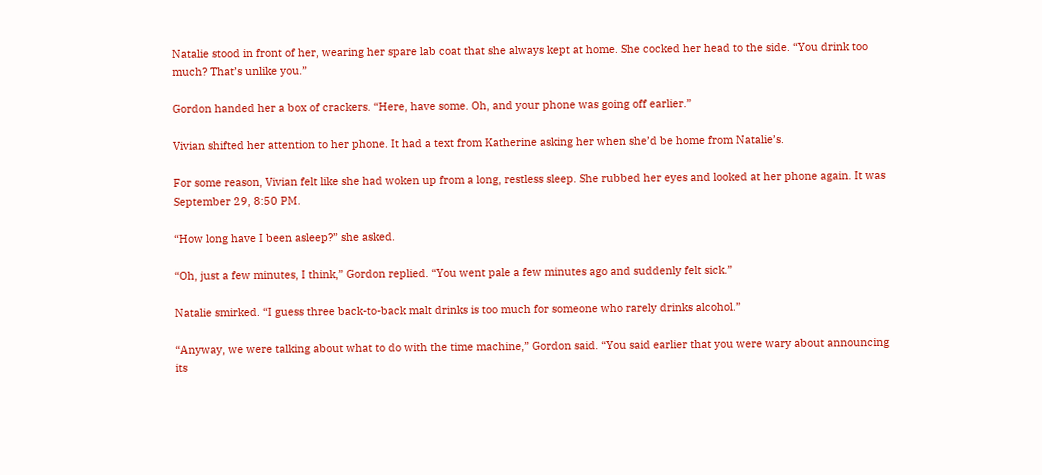Natalie stood in front of her, wearing her spare lab coat that she always kept at home. She cocked her head to the side. “You drink too much? That’s unlike you.”

Gordon handed her a box of crackers. “Here, have some. Oh, and your phone was going off earlier.”

Vivian shifted her attention to her phone. It had a text from Katherine asking her when she’d be home from Natalie’s.

For some reason, Vivian felt like she had woken up from a long, restless sleep. She rubbed her eyes and looked at her phone again. It was September 29, 8:50 PM.

“How long have I been asleep?” she asked.

“Oh, just a few minutes, I think,” Gordon replied. “You went pale a few minutes ago and suddenly felt sick.”

Natalie smirked. “I guess three back-to-back malt drinks is too much for someone who rarely drinks alcohol.”

“Anyway, we were talking about what to do with the time machine,” Gordon said. “You said earlier that you were wary about announcing its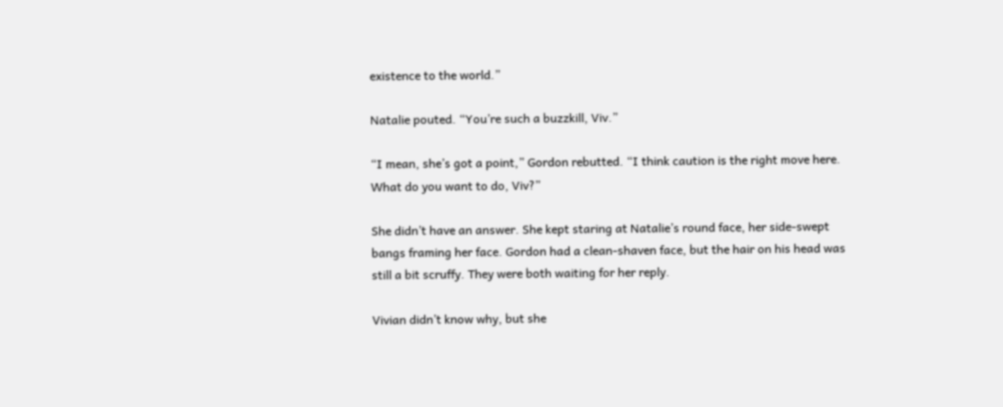existence to the world.”

Natalie pouted. “You’re such a buzzkill, Viv.”

“I mean, she’s got a point,” Gordon rebutted. “I think caution is the right move here. What do you want to do, Viv?”

She didn’t have an answer. She kept staring at Natalie’s round face, her side-swept bangs framing her face. Gordon had a clean-shaven face, but the hair on his head was still a bit scruffy. They were both waiting for her reply.

Vivian didn’t know why, but she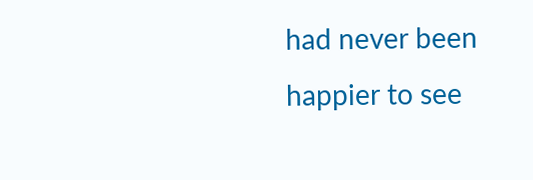had never been happier to see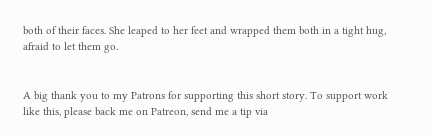both of their faces. She leaped to her feet and wrapped them both in a tight hug, afraid to let them go.


A big thank you to my Patrons for supporting this short story. To support work like this, please back me on Patreon, send me a tip via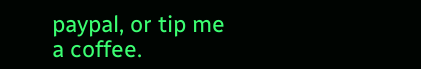paypal, or tip me a coffee.